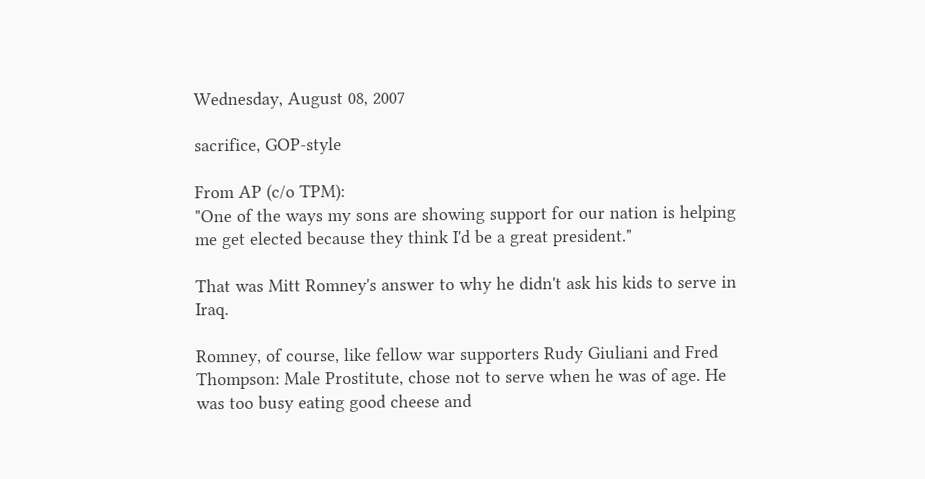Wednesday, August 08, 2007

sacrifice, GOP-style

From AP (c/o TPM):
"One of the ways my sons are showing support for our nation is helping me get elected because they think I'd be a great president."

That was Mitt Romney's answer to why he didn't ask his kids to serve in Iraq.

Romney, of course, like fellow war supporters Rudy Giuliani and Fred Thompson: Male Prostitute, chose not to serve when he was of age. He was too busy eating good cheese and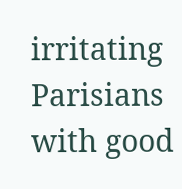irritating Parisians with good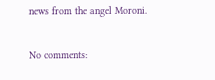news from the angel Moroni.

No comments: